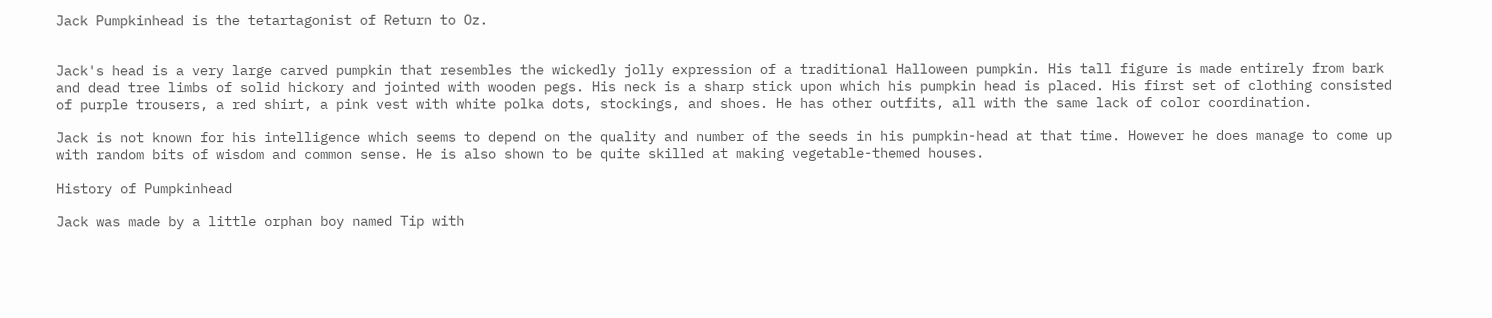Jack Pumpkinhead is the tetartagonist of Return to Oz.


Jack's head is a very large carved pumpkin that resembles the wickedly jolly expression of a traditional Halloween pumpkin. His tall figure is made entirely from bark and dead tree limbs of solid hickory and jointed with wooden pegs. His neck is a sharp stick upon which his pumpkin head is placed. His first set of clothing consisted of purple trousers, a red shirt, a pink vest with white polka dots, stockings, and shoes. He has other outfits, all with the same lack of color coordination.

Jack is not known for his intelligence which seems to depend on the quality and number of the seeds in his pumpkin-head at that time. However he does manage to come up with random bits of wisdom and common sense. He is also shown to be quite skilled at making vegetable-themed houses.

History of Pumpkinhead

Jack was made by a little orphan boy named Tip with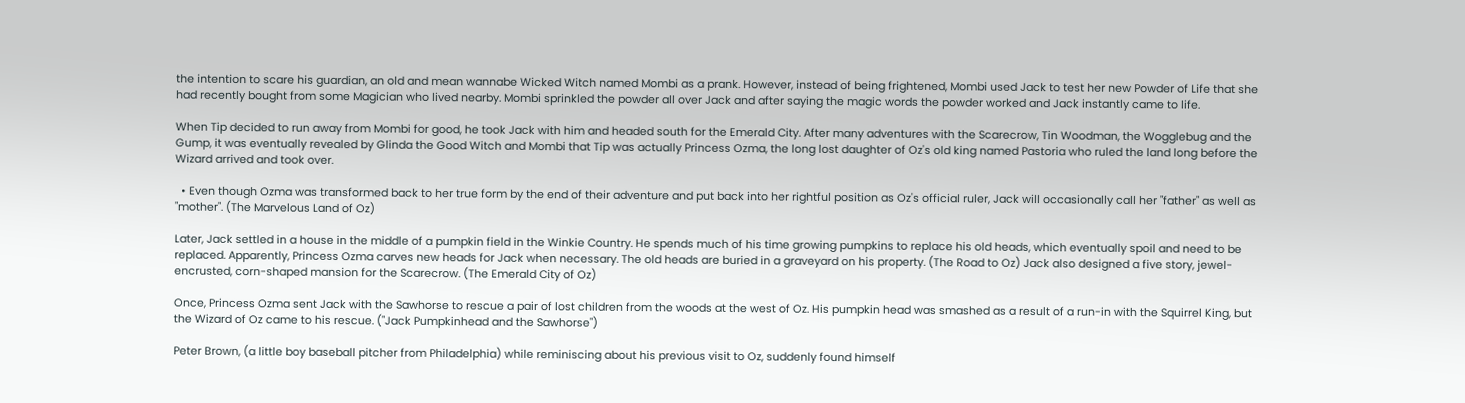the intention to scare his guardian, an old and mean wannabe Wicked Witch named Mombi as a prank. However, instead of being frightened, Mombi used Jack to test her new Powder of Life that she had recently bought from some Magician who lived nearby. Mombi sprinkled the powder all over Jack and after saying the magic words the powder worked and Jack instantly came to life.

When Tip decided to run away from Mombi for good, he took Jack with him and headed south for the Emerald City. After many adventures with the Scarecrow, Tin Woodman, the Wogglebug and the Gump, it was eventually revealed by Glinda the Good Witch and Mombi that Tip was actually Princess Ozma, the long lost daughter of Oz's old king named Pastoria who ruled the land long before the Wizard arrived and took over.

  • Even though Ozma was transformed back to her true form by the end of their adventure and put back into her rightful position as Oz's official ruler, Jack will occasionally call her "father" as well as "mother". (The Marvelous Land of Oz)

Later, Jack settled in a house in the middle of a pumpkin field in the Winkie Country. He spends much of his time growing pumpkins to replace his old heads, which eventually spoil and need to be replaced. Apparently, Princess Ozma carves new heads for Jack when necessary. The old heads are buried in a graveyard on his property. (The Road to Oz) Jack also designed a five story, jewel-encrusted, corn-shaped mansion for the Scarecrow. (The Emerald City of Oz)

Once, Princess Ozma sent Jack with the Sawhorse to rescue a pair of lost children from the woods at the west of Oz. His pumpkin head was smashed as a result of a run-in with the Squirrel King, but the Wizard of Oz came to his rescue. ("Jack Pumpkinhead and the Sawhorse")

Peter Brown, (a little boy baseball pitcher from Philadelphia) while reminiscing about his previous visit to Oz, suddenly found himself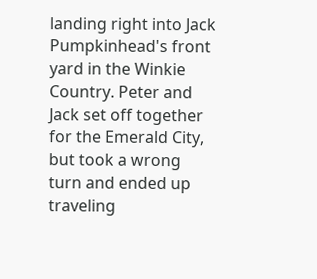landing right into Jack Pumpkinhead's front yard in the Winkie Country. Peter and Jack set off together for the Emerald City, but took a wrong turn and ended up traveling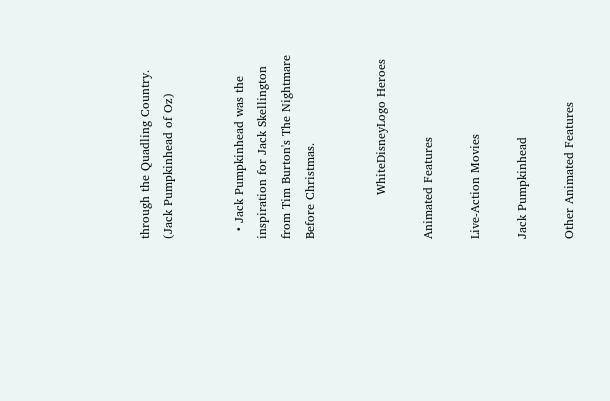through the Quadling Country. (Jack Pumpkinhead of Oz)


  • Jack Pumpkinhead was the inspiration for Jack Skellington from Tim Burton's The Nightmare Before Christmas.


           WhiteDisneyLogo Heroes

Animated Features

Live-Action Movies

Jack Pumpkinhead

Other Animated Features